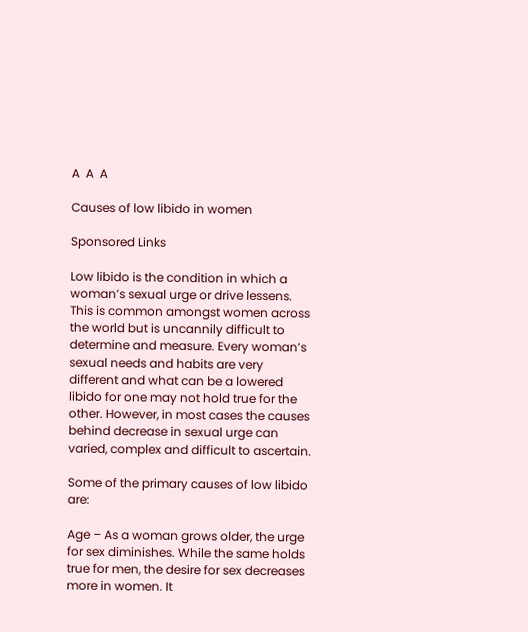A  A  A

Causes of low libido in women

Sponsored Links

Low libido is the condition in which a woman’s sexual urge or drive lessens. This is common amongst women across the world but is uncannily difficult to determine and measure. Every woman’s sexual needs and habits are very different and what can be a lowered libido for one may not hold true for the other. However, in most cases the causes behind decrease in sexual urge can varied, complex and difficult to ascertain.

Some of the primary causes of low libido are:

Age – As a woman grows older, the urge for sex diminishes. While the same holds true for men, the desire for sex decreases more in women. It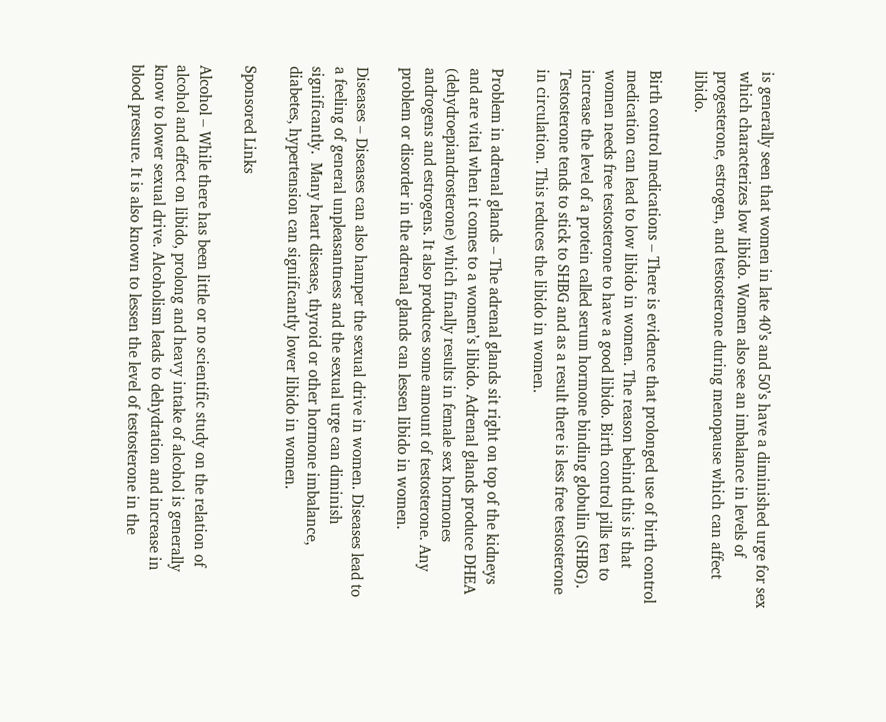is generally seen that women in late 40’s and 50’s have a diminished urge for sex which characterizes low libido. Women also see an imbalance in levels of progesterone, estrogen, and testosterone during menopause which can affect libido.

Birth control medications – There is evidence that prolonged use of birth control medication can lead to low libido in women. The reason behind this is that women needs free testosterone to have a good libido. Birth control pills ten to increase the level of a protein called serum hormone binding globulin (SHBG). Testosterone tends to stick to SHBG and as a result there is less free testosterone in circulation. This reduces the libido in women.

Problem in adrenal glands – The adrenal glands sit right on top of the kidneys and are vital when it comes to a women’s libido. Adrenal glands produce DHEA (dehydroepiandrosterone) which finally results in female sex hormones androgens and estrogens. It also produces some amount of testosterone. Any problem or disorder in the adrenal glands can lessen libido in women.

Diseases – Diseases can also hamper the sexual drive in women. Diseases lead to a feeling of general unpleasantness and the sexual urge can diminish significantly.  Many heart disease, thyroid or other hormone imbalance, diabetes, hypertension can significantly lower libido in women.

Sponsored Links

Alcohol – While there has been little or no scientific study on the relation of alcohol and effect on libido, prolong and heavy intake of alcohol is generally know to lower sexual drive. Alcoholism leads to dehydration and increase in blood pressure. It is also known to lessen the level of testosterone in the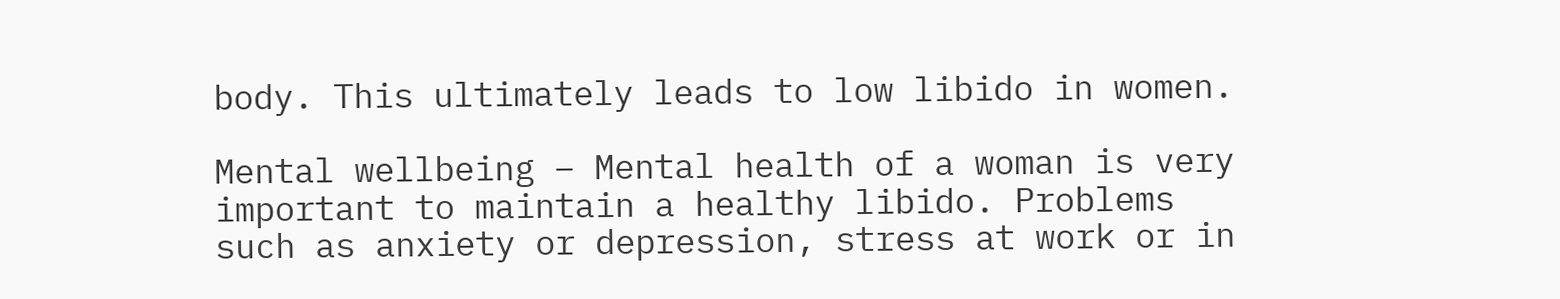body. This ultimately leads to low libido in women.

Mental wellbeing – Mental health of a woman is very important to maintain a healthy libido. Problems such as anxiety or depression, stress at work or in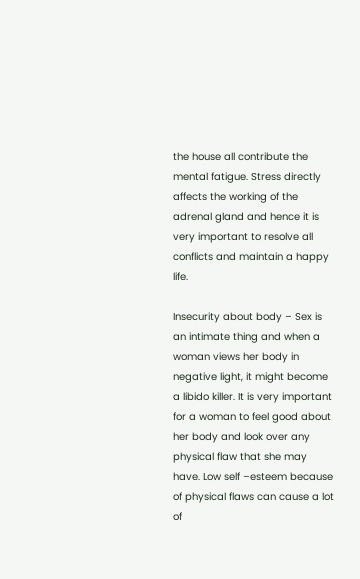the house all contribute the mental fatigue. Stress directly affects the working of the adrenal gland and hence it is very important to resolve all conflicts and maintain a happy life.

Insecurity about body – Sex is an intimate thing and when a woman views her body in negative light, it might become a libido killer. It is very important for a woman to feel good about her body and look over any physical flaw that she may have. Low self –esteem because of physical flaws can cause a lot of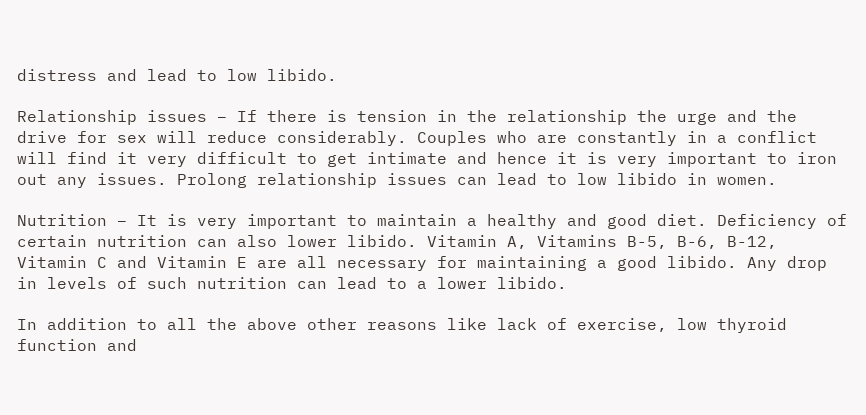distress and lead to low libido.

Relationship issues – If there is tension in the relationship the urge and the drive for sex will reduce considerably. Couples who are constantly in a conflict will find it very difficult to get intimate and hence it is very important to iron out any issues. Prolong relationship issues can lead to low libido in women.

Nutrition – It is very important to maintain a healthy and good diet. Deficiency of certain nutrition can also lower libido. Vitamin A, Vitamins B-5, B-6, B-12, Vitamin C and Vitamin E are all necessary for maintaining a good libido. Any drop in levels of such nutrition can lead to a lower libido.

In addition to all the above other reasons like lack of exercise, low thyroid function and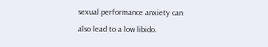sexual performance anxiety can also lead to a low libido.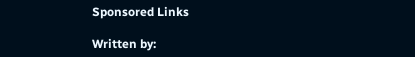Sponsored Links

Written by: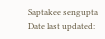Saptakee sengupta
Date last updated: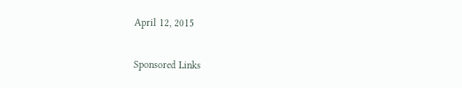April 12, 2015

Sponsored Links